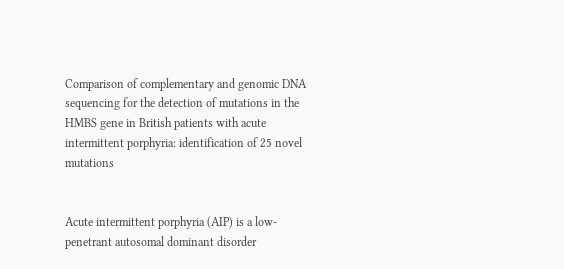Comparison of complementary and genomic DNA sequencing for the detection of mutations in the HMBS gene in British patients with acute intermittent porphyria: identification of 25 novel mutations


Acute intermittent porphyria (AIP) is a low-penetrant autosomal dominant disorder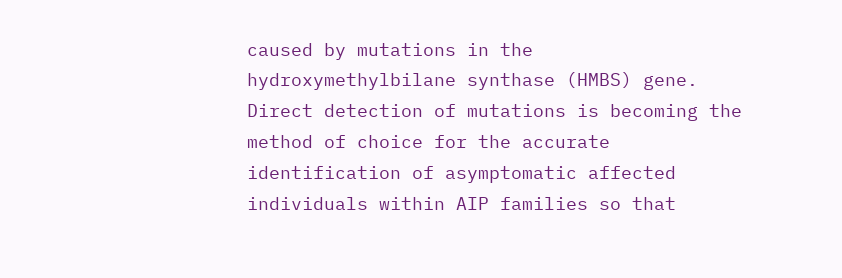caused by mutations in the hydroxymethylbilane synthase (HMBS) gene. Direct detection of mutations is becoming the method of choice for the accurate identification of asymptomatic affected individuals within AIP families so that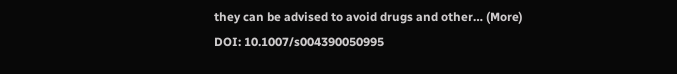they can be advised to avoid drugs and other… (More)
DOI: 10.1007/s004390050995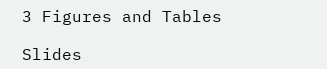3 Figures and Tables

Slides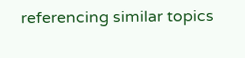referencing similar topics